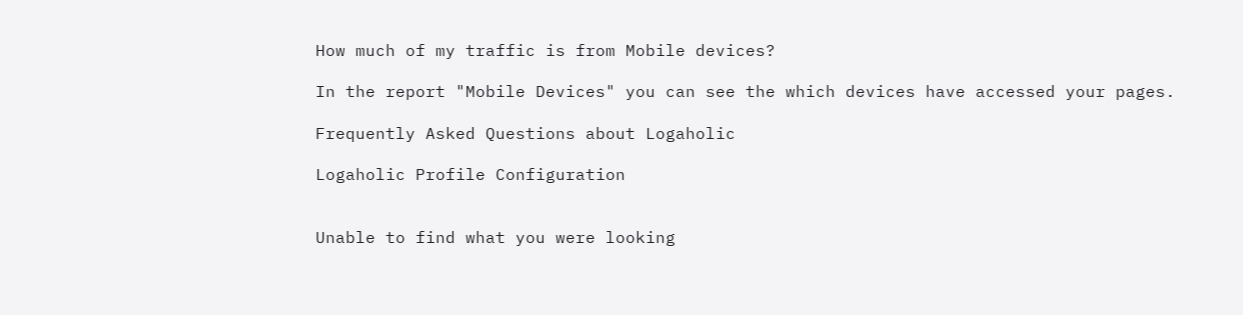How much of my traffic is from Mobile devices?

In the report "Mobile Devices" you can see the which devices have accessed your pages.

Frequently Asked Questions about Logaholic

Logaholic Profile Configuration


Unable to find what you were looking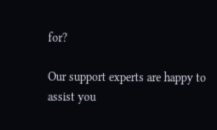for?

Our support experts are happy to assist you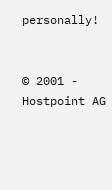personally!


© 2001 - Hostpoint AG